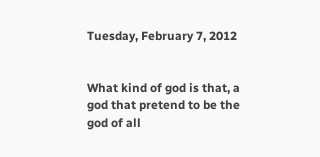Tuesday, February 7, 2012


What kind of god is that, a god that pretend to be the god of all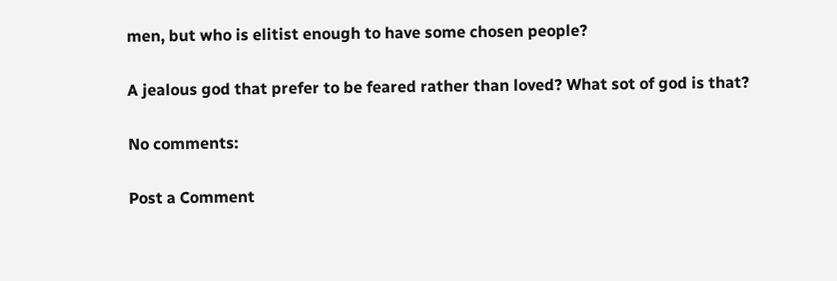men, but who is elitist enough to have some chosen people?

A jealous god that prefer to be feared rather than loved? What sot of god is that?

No comments:

Post a Comment